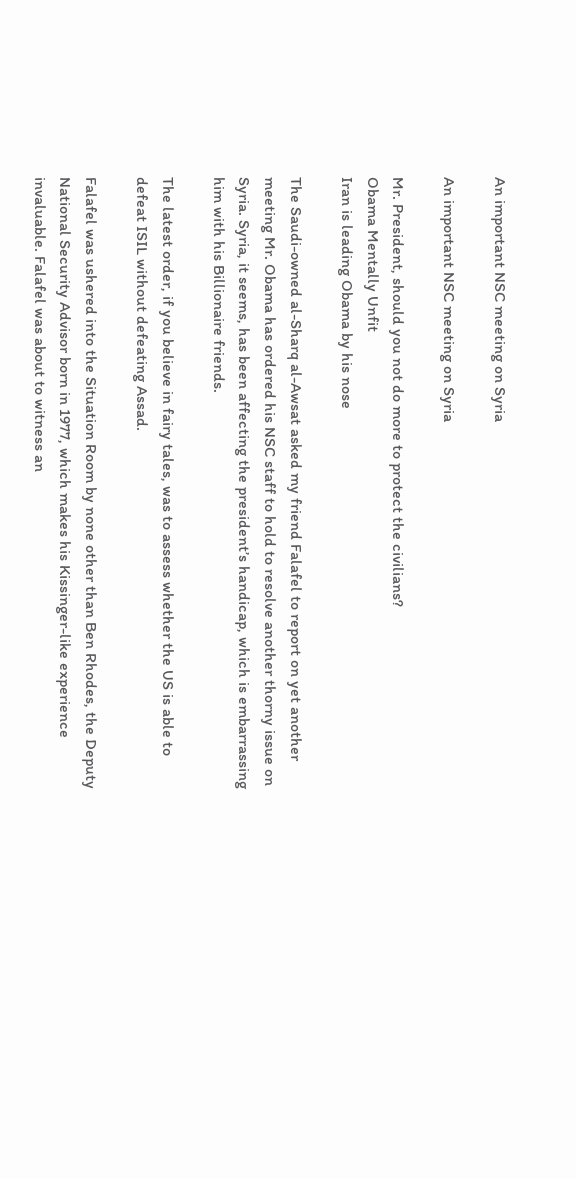An important NSC meeting on Syria

An important NSC meeting on Syria

Mr. President, should you not do more to protect the civilians?
Obama Mentally Unfit
Iran is leading Obama by his nose

The Saudi-owned al-Sharq al-Awsat asked my friend Falafel to report on yet another meeting Mr. Obama has ordered his NSC staff to hold to resolve another thorny issue on Syria. Syria, it seems, has been affecting the president’s handicap, which is embarrassing him with his Billionaire friends.

The latest order, if you believe in fairy tales, was to assess whether the US is able to defeat ISIL without defeating Assad.

Falafel was ushered into the Situation Room by none other than Ben Rhodes, the Deputy National Security Advisor born in 1977, which makes his Kissinger-like experience invaluable. Falafel was about to witness an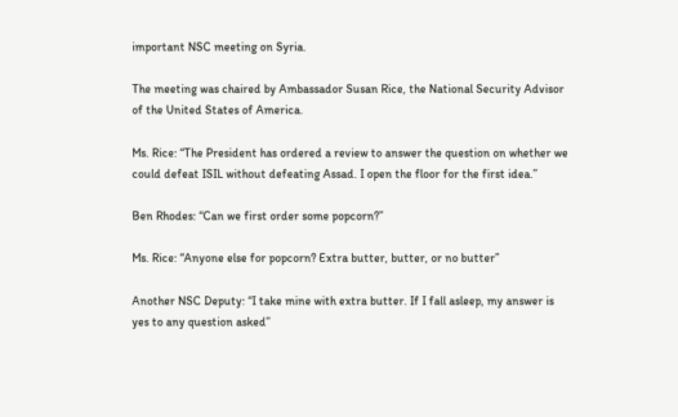important NSC meeting on Syria.

The meeting was chaired by Ambassador Susan Rice, the National Security Advisor of the United States of America.

Ms. Rice: “The President has ordered a review to answer the question on whether we could defeat ISIL without defeating Assad. I open the floor for the first idea.”

Ben Rhodes: “Can we first order some popcorn?”

Ms. Rice: “Anyone else for popcorn? Extra butter, butter, or no butter”

Another NSC Deputy: “I take mine with extra butter. If I fall asleep, my answer is yes to any question asked”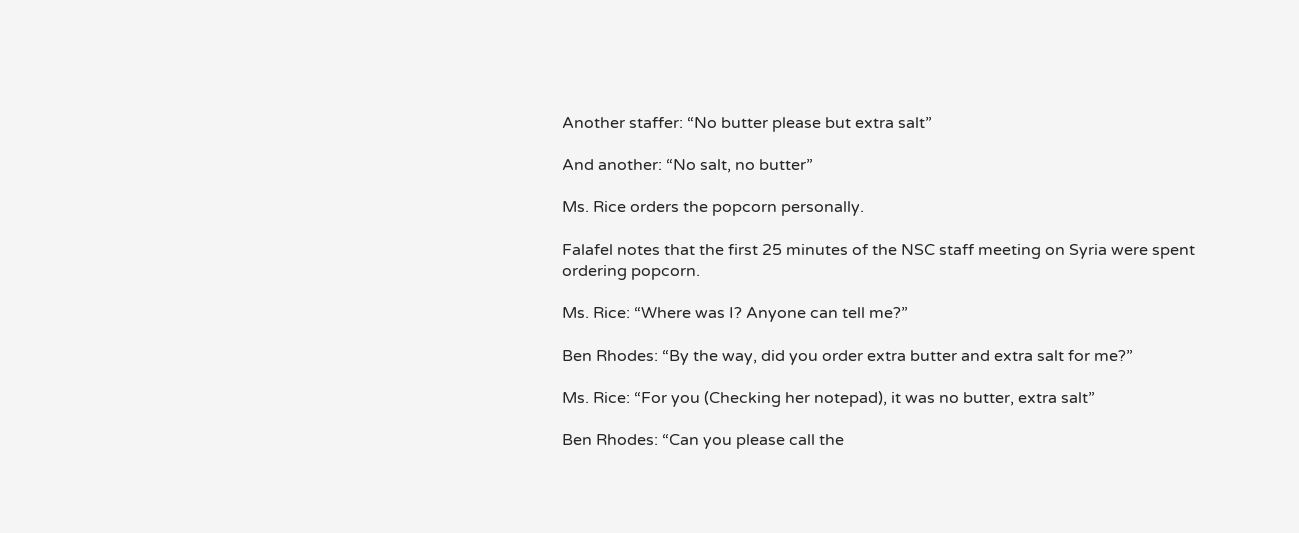Another staffer: “No butter please but extra salt”

And another: “No salt, no butter”

Ms. Rice orders the popcorn personally.

Falafel notes that the first 25 minutes of the NSC staff meeting on Syria were spent ordering popcorn.

Ms. Rice: “Where was I? Anyone can tell me?”

Ben Rhodes: “By the way, did you order extra butter and extra salt for me?”

Ms. Rice: “For you (Checking her notepad), it was no butter, extra salt”

Ben Rhodes: “Can you please call the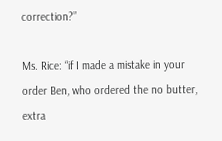correction?”

Ms. Rice: “if I made a mistake in your order Ben, who ordered the no butter, extra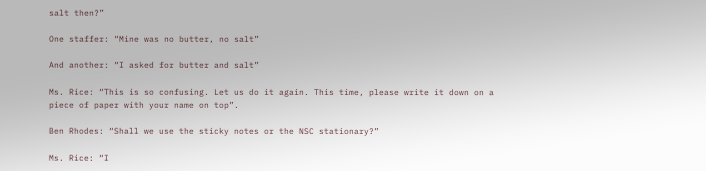salt then?”

One staffer: “Mine was no butter, no salt”

And another: “I asked for butter and salt”

Ms. Rice: “This is so confusing. Let us do it again. This time, please write it down on a piece of paper with your name on top”.

Ben Rhodes: “Shall we use the sticky notes or the NSC stationary?”

Ms. Rice: “I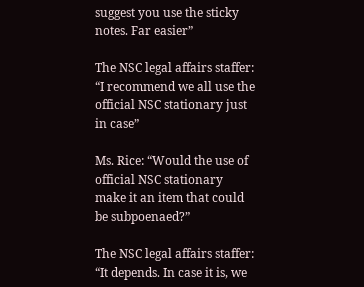suggest you use the sticky notes. Far easier”

The NSC legal affairs staffer: “I recommend we all use the official NSC stationary just in case”

Ms. Rice: “Would the use of official NSC stationary make it an item that could be subpoenaed?”

The NSC legal affairs staffer: “It depends. In case it is, we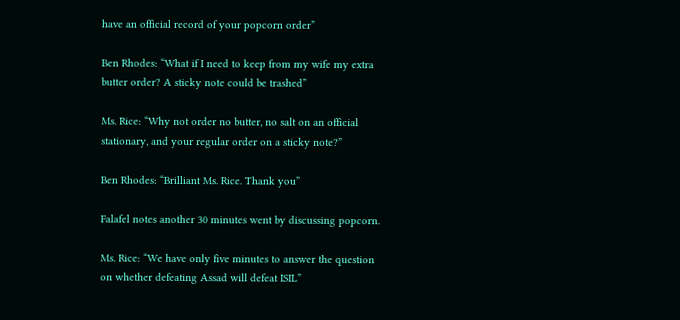have an official record of your popcorn order”

Ben Rhodes: “What if I need to keep from my wife my extra butter order? A sticky note could be trashed”

Ms. Rice: “Why not order no butter, no salt on an official stationary, and your regular order on a sticky note?”

Ben Rhodes: “Brilliant Ms. Rice. Thank you”

Falafel notes another 30 minutes went by discussing popcorn.

Ms. Rice: “We have only five minutes to answer the question on whether defeating Assad will defeat ISIL”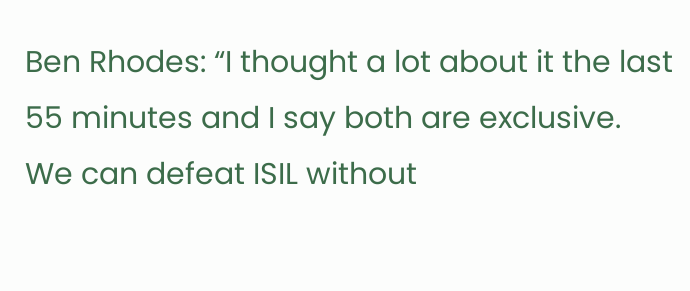Ben Rhodes: “I thought a lot about it the last 55 minutes and I say both are exclusive. We can defeat ISIL without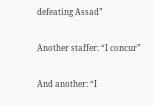defeating Assad”

Another staffer: “I concur”

And another: “I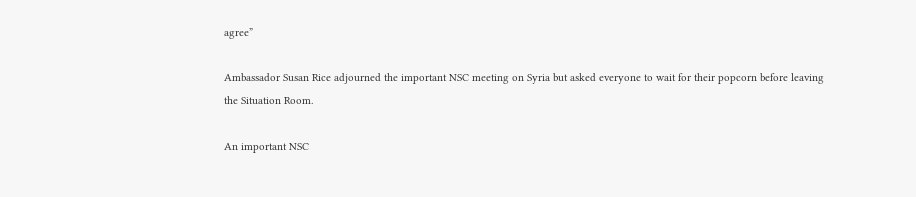agree”

Ambassador Susan Rice adjourned the important NSC meeting on Syria but asked everyone to wait for their popcorn before leaving the Situation Room.

An important NSC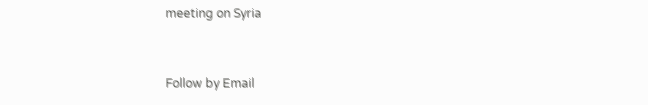meeting on Syria


Follow by Email